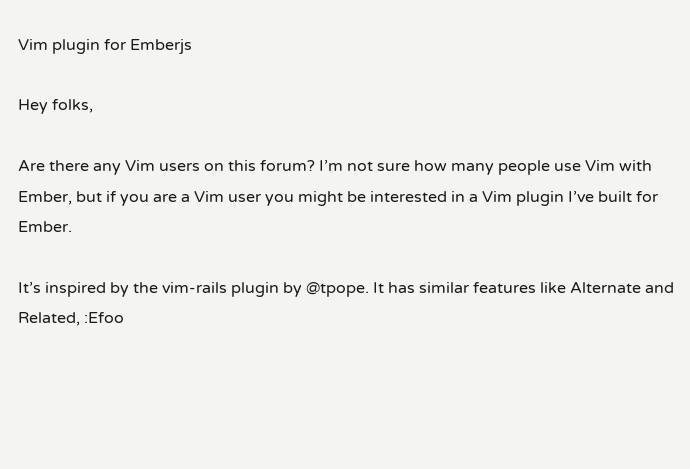Vim plugin for Emberjs

Hey folks,

Are there any Vim users on this forum? I’m not sure how many people use Vim with Ember, but if you are a Vim user you might be interested in a Vim plugin I’ve built for Ember.

It’s inspired by the vim-rails plugin by @tpope. It has similar features like Alternate and Related, :Efoo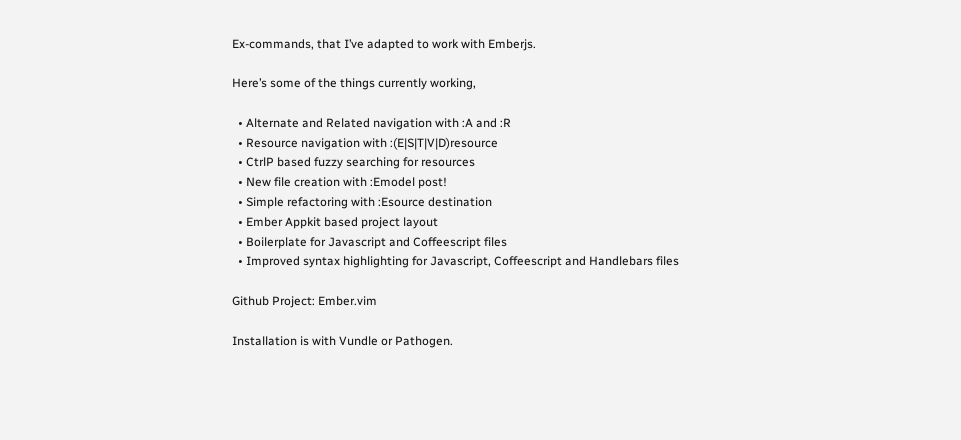Ex-commands, that I’ve adapted to work with Emberjs.

Here’s some of the things currently working,

  • Alternate and Related navigation with :A and :R
  • Resource navigation with :(E|S|T|V|D)resource
  • CtrlP based fuzzy searching for resources
  • New file creation with :Emodel post!
  • Simple refactoring with :Esource destination
  • Ember Appkit based project layout
  • Boilerplate for Javascript and Coffeescript files
  • Improved syntax highlighting for Javascript, Coffeescript and Handlebars files

Github Project: Ember.vim

Installation is with Vundle or Pathogen.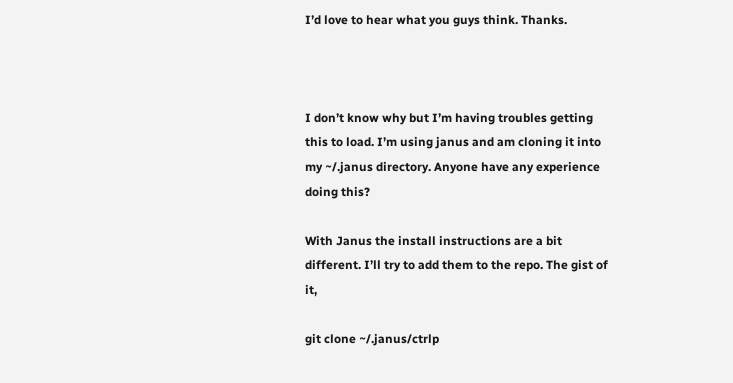I’d love to hear what you guys think. Thanks.



I don’t know why but I’m having troubles getting this to load. I’m using janus and am cloning it into my ~/.janus directory. Anyone have any experience doing this?

With Janus the install instructions are a bit different. I’ll try to add them to the repo. The gist of it,

git clone ~/.janus/ctrlp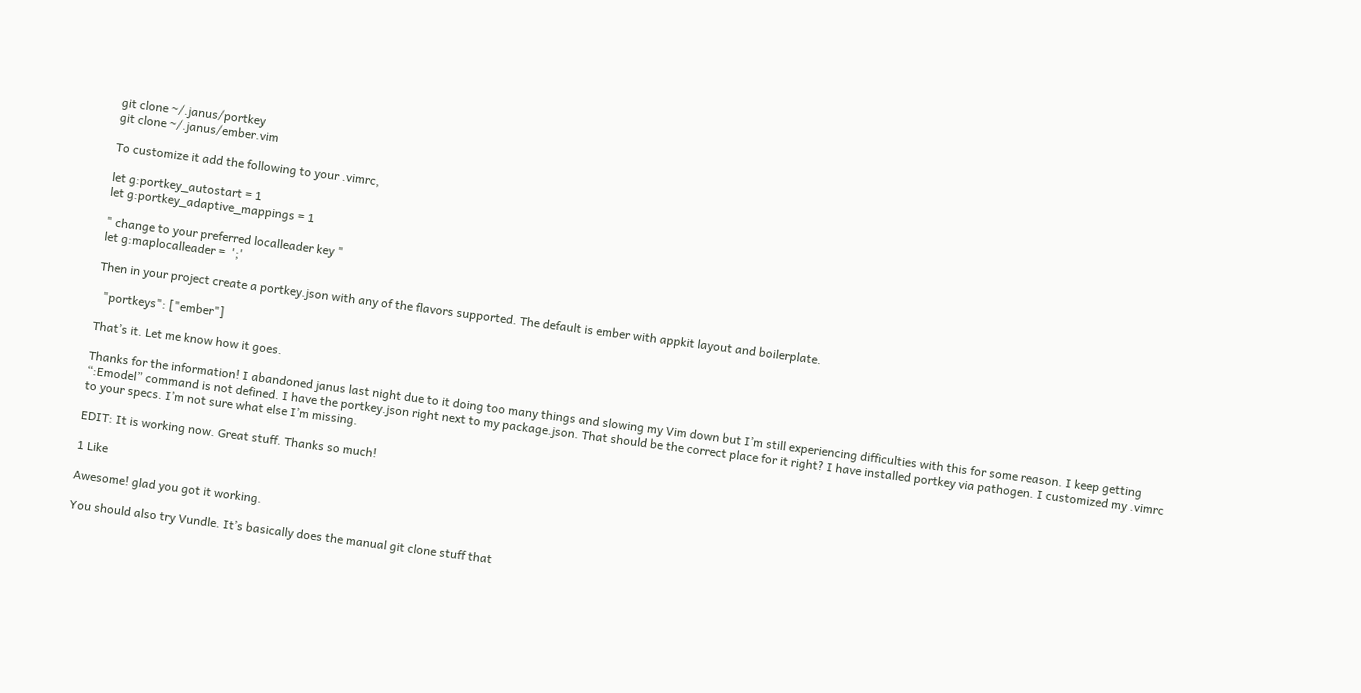git clone ~/.janus/portkey
git clone ~/.janus/ember.vim

To customize it add the following to your .vimrc,

let g:portkey_autostart = 1
let g:portkey_adaptive_mappings = 1

" change to your preferred localleader key "
let g:maplocalleader =  ';'

Then in your project create a portkey.json with any of the flavors supported. The default is ember with appkit layout and boilerplate.

  "portkeys": ["ember"]

That’s it. Let me know how it goes.

Thanks for the information! I abandoned janus last night due to it doing too many things and slowing my Vim down but I’m still experiencing difficulties with this for some reason. I keep getting “:Emodel” command is not defined. I have the portkey.json right next to my package.json. That should be the correct place for it right? I have installed portkey via pathogen. I customized my .vimrc to your specs. I’m not sure what else I’m missing.

EDIT: It is working now. Great stuff. Thanks so much!

1 Like

Awesome! glad you got it working.

You should also try Vundle. It’s basically does the manual git clone stuff that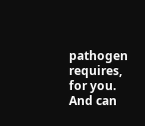pathogen requires, for you. And can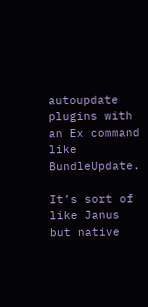autoupdate plugins with an Ex command like BundleUpdate.

It’s sort of like Janus but native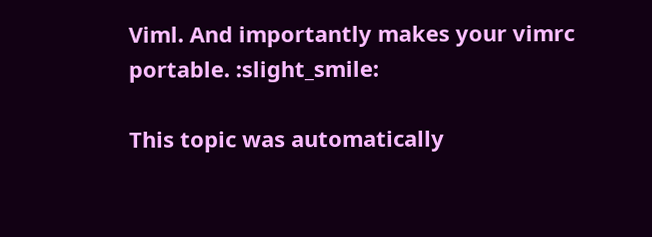Viml. And importantly makes your vimrc portable. :slight_smile:

This topic was automatically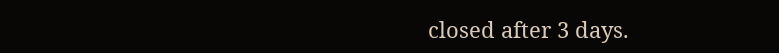closed after 3 days.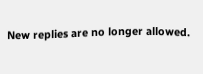New replies are no longer allowed.